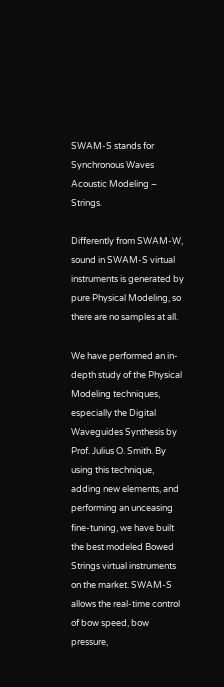SWAM-S stands for Synchronous Waves Acoustic Modeling – Strings.

Differently from SWAM-W, sound in SWAM-S virtual instruments is generated by pure Physical Modeling, so there are no samples at all.

We have performed an in-depth study of the Physical Modeling techniques, especially the Digital Waveguides Synthesis by Prof. Julius O. Smith. By using this technique, adding new elements, and performing an unceasing fine-tuning, we have built the best modeled Bowed Strings virtual instruments on the market. SWAM-S allows the real-time control of bow speed, bow pressure,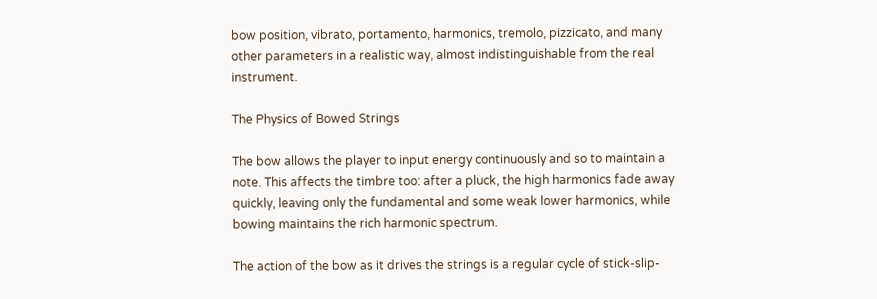bow position, vibrato, portamento, harmonics, tremolo, pizzicato, and many other parameters in a realistic way, almost indistinguishable from the real instrument.

The Physics of Bowed Strings

The bow allows the player to input energy continuously and so to maintain a note. This affects the timbre too: after a pluck, the high harmonics fade away quickly, leaving only the fundamental and some weak lower harmonics, while bowing maintains the rich harmonic spectrum.

The action of the bow as it drives the strings is a regular cycle of stick-slip-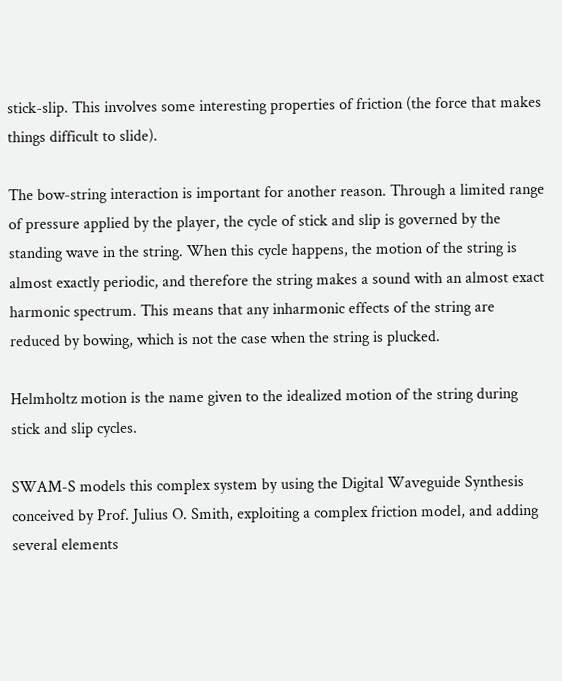stick-slip. This involves some interesting properties of friction (the force that makes things difficult to slide).

The bow-string interaction is important for another reason. Through a limited range of pressure applied by the player, the cycle of stick and slip is governed by the standing wave in the string. When this cycle happens, the motion of the string is almost exactly periodic, and therefore the string makes a sound with an almost exact harmonic spectrum. This means that any inharmonic effects of the string are reduced by bowing, which is not the case when the string is plucked.

Helmholtz motion is the name given to the idealized motion of the string during stick and slip cycles.

SWAM-S models this complex system by using the Digital Waveguide Synthesis conceived by Prof. Julius O. Smith, exploiting a complex friction model, and adding several elements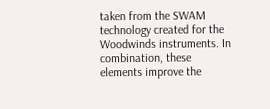taken from the SWAM technology created for the Woodwinds instruments. In combination, these elements improve the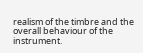realism of the timbre and the overall behaviour of the instrument.